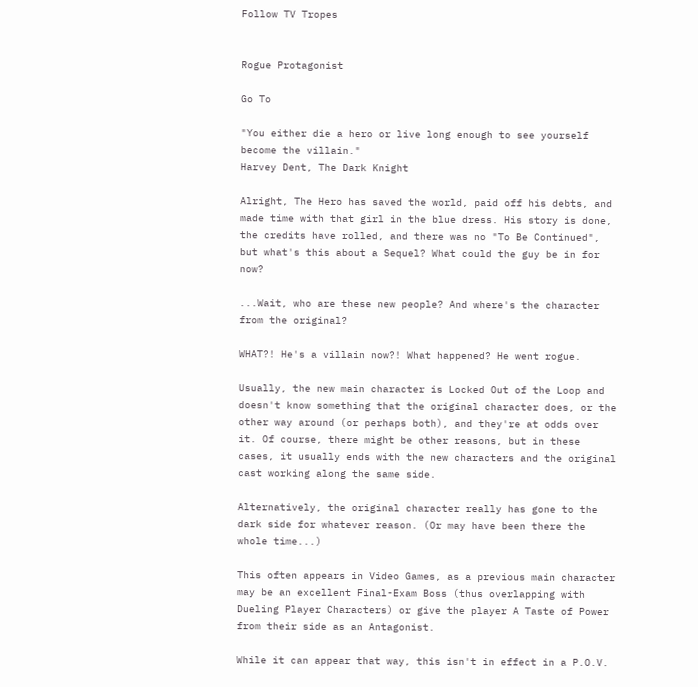Follow TV Tropes


Rogue Protagonist

Go To

"You either die a hero or live long enough to see yourself become the villain."
Harvey Dent, The Dark Knight

Alright, The Hero has saved the world, paid off his debts, and made time with that girl in the blue dress. His story is done, the credits have rolled, and there was no "To Be Continued", but what's this about a Sequel? What could the guy be in for now?

...Wait, who are these new people? And where's the character from the original?

WHAT?! He's a villain now?! What happened? He went rogue.

Usually, the new main character is Locked Out of the Loop and doesn't know something that the original character does, or the other way around (or perhaps both), and they're at odds over it. Of course, there might be other reasons, but in these cases, it usually ends with the new characters and the original cast working along the same side.

Alternatively, the original character really has gone to the dark side for whatever reason. (Or may have been there the whole time...)

This often appears in Video Games, as a previous main character may be an excellent Final-Exam Boss (thus overlapping with Dueling Player Characters) or give the player A Taste of Power from their side as an Antagonist.

While it can appear that way, this isn't in effect in a P.O.V.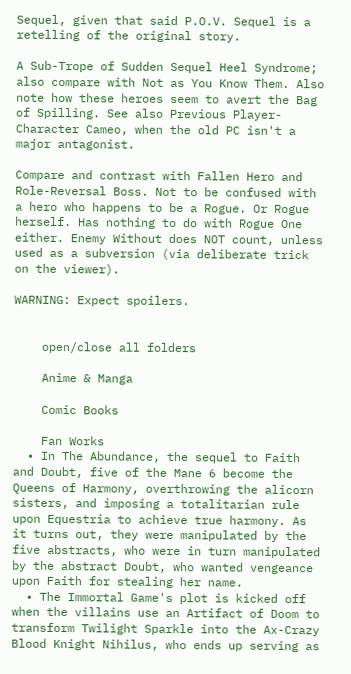Sequel, given that said P.O.V. Sequel is a retelling of the original story.

A Sub-Trope of Sudden Sequel Heel Syndrome; also compare with Not as You Know Them. Also note how these heroes seem to avert the Bag of Spilling. See also Previous Player-Character Cameo, when the old PC isn't a major antagonist.

Compare and contrast with Fallen Hero and Role-Reversal Boss. Not to be confused with a hero who happens to be a Rogue. Or Rogue herself. Has nothing to do with Rogue One either. Enemy Without does NOT count, unless used as a subversion (via deliberate trick on the viewer).

WARNING: Expect spoilers.


    open/close all folders

    Anime & Manga

    Comic Books

    Fan Works
  • In The Abundance, the sequel to Faith and Doubt, five of the Mane 6 become the Queens of Harmony, overthrowing the alicorn sisters, and imposing a totalitarian rule upon Equestria to achieve true harmony. As it turns out, they were manipulated by the five abstracts, who were in turn manipulated by the abstract Doubt, who wanted vengeance upon Faith for stealing her name.
  • The Immortal Game's plot is kicked off when the villains use an Artifact of Doom to transform Twilight Sparkle into the Ax-Crazy Blood Knight Nihilus, who ends up serving as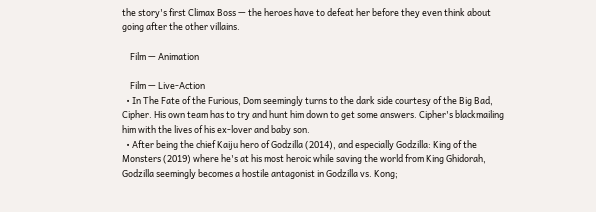the story's first Climax Boss — the heroes have to defeat her before they even think about going after the other villains.

    Film — Animation

    Film — Live-Action
  • In The Fate of the Furious, Dom seemingly turns to the dark side courtesy of the Big Bad, Cipher. His own team has to try and hunt him down to get some answers. Cipher's blackmailing him with the lives of his ex-lover and baby son.
  • After being the chief Kaiju hero of Godzilla (2014), and especially Godzilla: King of the Monsters (2019) where he's at his most heroic while saving the world from King Ghidorah, Godzilla seemingly becomes a hostile antagonist in Godzilla vs. Kong;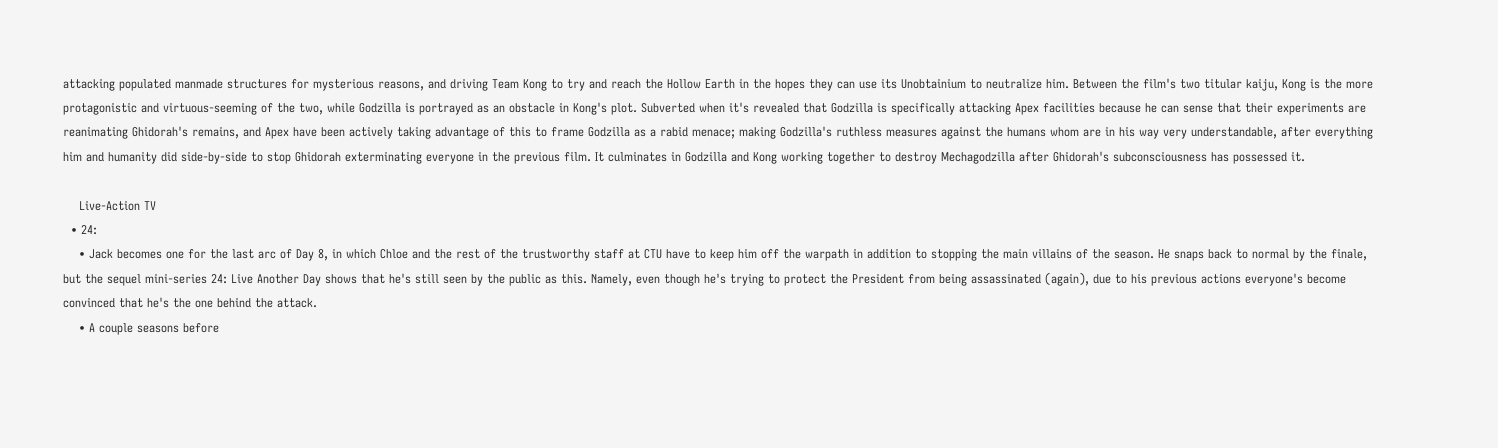attacking populated manmade structures for mysterious reasons, and driving Team Kong to try and reach the Hollow Earth in the hopes they can use its Unobtainium to neutralize him. Between the film's two titular kaiju, Kong is the more protagonistic and virtuous-seeming of the two, while Godzilla is portrayed as an obstacle in Kong's plot. Subverted when it's revealed that Godzilla is specifically attacking Apex facilities because he can sense that their experiments are reanimating Ghidorah's remains, and Apex have been actively taking advantage of this to frame Godzilla as a rabid menace; making Godzilla's ruthless measures against the humans whom are in his way very understandable, after everything him and humanity did side-by-side to stop Ghidorah exterminating everyone in the previous film. It culminates in Godzilla and Kong working together to destroy Mechagodzilla after Ghidorah's subconsciousness has possessed it.

    Live-Action TV
  • 24:
    • Jack becomes one for the last arc of Day 8, in which Chloe and the rest of the trustworthy staff at CTU have to keep him off the warpath in addition to stopping the main villains of the season. He snaps back to normal by the finale, but the sequel mini-series 24: Live Another Day shows that he's still seen by the public as this. Namely, even though he's trying to protect the President from being assassinated (again), due to his previous actions everyone's become convinced that he's the one behind the attack.
    • A couple seasons before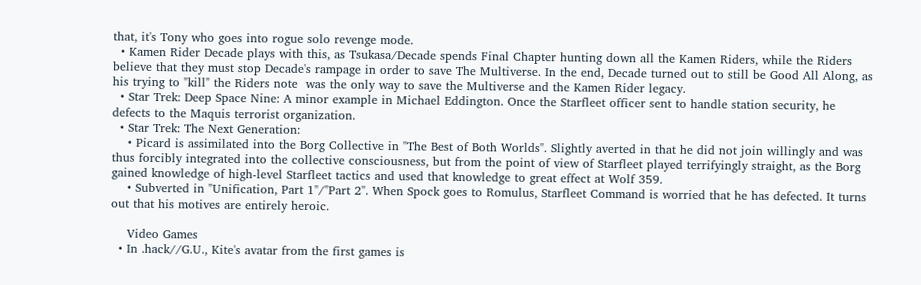that, it's Tony who goes into rogue solo revenge mode.
  • Kamen Rider Decade plays with this, as Tsukasa/Decade spends Final Chapter hunting down all the Kamen Riders, while the Riders believe that they must stop Decade's rampage in order to save The Multiverse. In the end, Decade turned out to still be Good All Along, as his trying to "kill" the Riders note  was the only way to save the Multiverse and the Kamen Rider legacy.
  • Star Trek: Deep Space Nine: A minor example in Michael Eddington. Once the Starfleet officer sent to handle station security, he defects to the Maquis terrorist organization.
  • Star Trek: The Next Generation:
    • Picard is assimilated into the Borg Collective in "The Best of Both Worlds". Slightly averted in that he did not join willingly and was thus forcibly integrated into the collective consciousness, but from the point of view of Starfleet played terrifyingly straight, as the Borg gained knowledge of high-level Starfleet tactics and used that knowledge to great effect at Wolf 359.
    • Subverted in "Unification, Part 1"/"Part 2". When Spock goes to Romulus, Starfleet Command is worried that he has defected. It turns out that his motives are entirely heroic.

    Video Games
  • In .hack//G.U., Kite's avatar from the first games is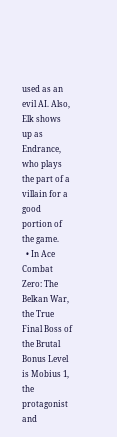used as an evil AI. Also, Elk shows up as Endrance, who plays the part of a villain for a good portion of the game.
  • In Ace Combat Zero: The Belkan War, the True Final Boss of the Brutal Bonus Level is Mobius 1, the protagonist and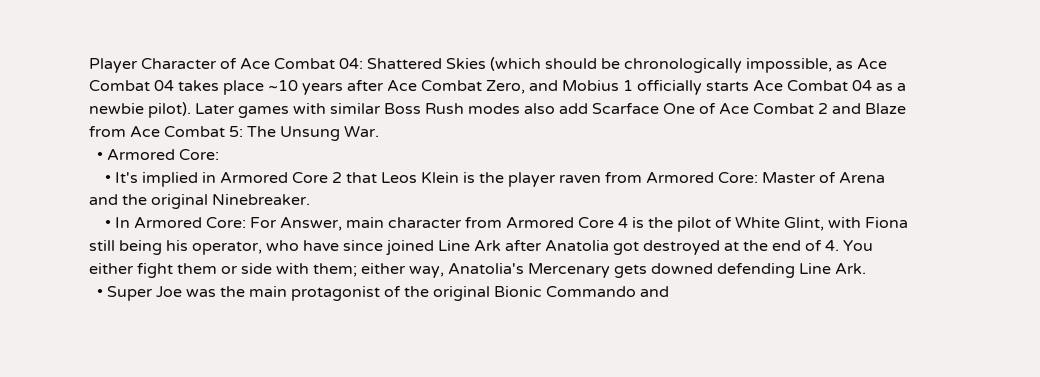Player Character of Ace Combat 04: Shattered Skies (which should be chronologically impossible, as Ace Combat 04 takes place ~10 years after Ace Combat Zero, and Mobius 1 officially starts Ace Combat 04 as a newbie pilot). Later games with similar Boss Rush modes also add Scarface One of Ace Combat 2 and Blaze from Ace Combat 5: The Unsung War.
  • Armored Core:
    • It's implied in Armored Core 2 that Leos Klein is the player raven from Armored Core: Master of Arena and the original Ninebreaker.
    • In Armored Core: For Answer, main character from Armored Core 4 is the pilot of White Glint, with Fiona still being his operator, who have since joined Line Ark after Anatolia got destroyed at the end of 4. You either fight them or side with them; either way, Anatolia's Mercenary gets downed defending Line Ark.
  • Super Joe was the main protagonist of the original Bionic Commando and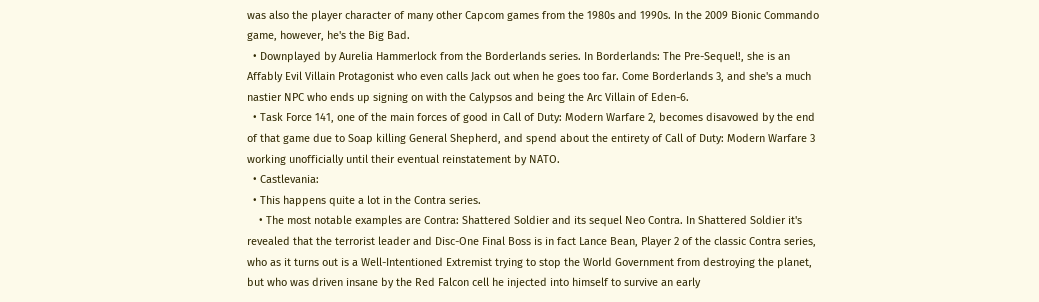was also the player character of many other Capcom games from the 1980s and 1990s. In the 2009 Bionic Commando game, however, he's the Big Bad.
  • Downplayed by Aurelia Hammerlock from the Borderlands series. In Borderlands: The Pre-Sequel!, she is an Affably Evil Villain Protagonist who even calls Jack out when he goes too far. Come Borderlands 3, and she's a much nastier NPC who ends up signing on with the Calypsos and being the Arc Villain of Eden-6.
  • Task Force 141, one of the main forces of good in Call of Duty: Modern Warfare 2, becomes disavowed by the end of that game due to Soap killing General Shepherd, and spend about the entirety of Call of Duty: Modern Warfare 3 working unofficially until their eventual reinstatement by NATO.
  • Castlevania:
  • This happens quite a lot in the Contra series.
    • The most notable examples are Contra: Shattered Soldier and its sequel Neo Contra. In Shattered Soldier it's revealed that the terrorist leader and Disc-One Final Boss is in fact Lance Bean, Player 2 of the classic Contra series, who as it turns out is a Well-Intentioned Extremist trying to stop the World Government from destroying the planet, but who was driven insane by the Red Falcon cell he injected into himself to survive an early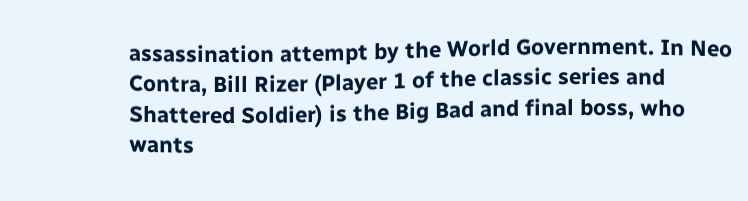assassination attempt by the World Government. In Neo Contra, Bill Rizer (Player 1 of the classic series and Shattered Soldier) is the Big Bad and final boss, who wants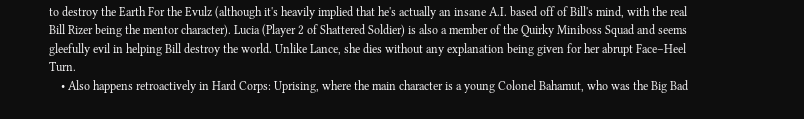to destroy the Earth For the Evulz (although it's heavily implied that he's actually an insane A.I. based off of Bill's mind, with the real Bill Rizer being the mentor character). Lucia (Player 2 of Shattered Soldier) is also a member of the Quirky Miniboss Squad and seems gleefully evil in helping Bill destroy the world. Unlike Lance, she dies without any explanation being given for her abrupt Face–Heel Turn.
    • Also happens retroactively in Hard Corps: Uprising, where the main character is a young Colonel Bahamut, who was the Big Bad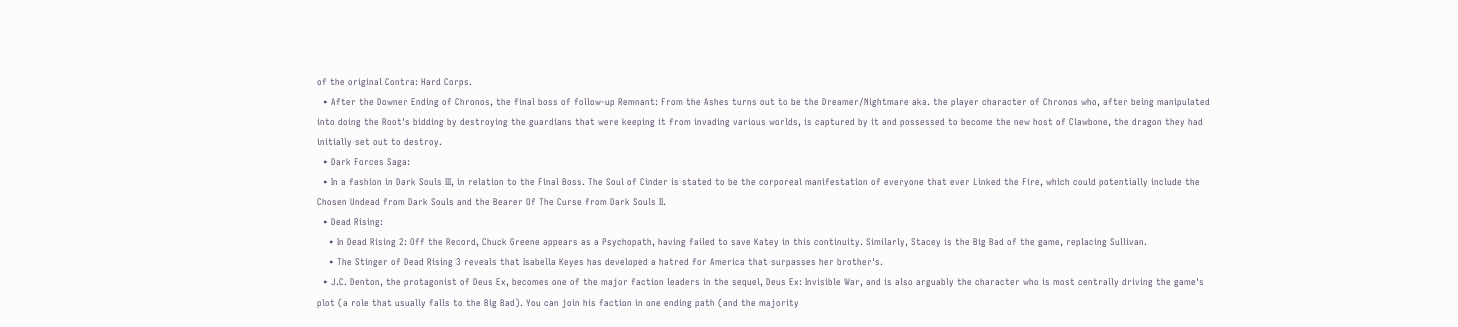of the original Contra: Hard Corps.
  • After the Downer Ending of Chronos, the final boss of follow-up Remnant: From the Ashes turns out to be the Dreamer/Nightmare aka. the player character of Chronos who, after being manipulated into doing the Root's bidding by destroying the guardians that were keeping it from invading various worlds, is captured by it and possessed to become the new host of Clawbone, the dragon they had initially set out to destroy.
  • Dark Forces Saga:
  • In a fashion in Dark Souls III, in relation to the Final Boss. The Soul of Cinder is stated to be the corporeal manifestation of everyone that ever Linked the Fire, which could potentially include the Chosen Undead from Dark Souls and the Bearer Of The Curse from Dark Souls II.
  • Dead Rising:
    • In Dead Rising 2: Off the Record, Chuck Greene appears as a Psychopath, having failed to save Katey in this continuity. Similarly, Stacey is the Big Bad of the game, replacing Sullivan.
    • The Stinger of Dead Rising 3 reveals that Isabella Keyes has developed a hatred for America that surpasses her brother's.
  • J.C. Denton, the protagonist of Deus Ex, becomes one of the major faction leaders in the sequel, Deus Ex: Invisible War, and is also arguably the character who is most centrally driving the game's plot (a role that usually falls to the Big Bad). You can join his faction in one ending path (and the majority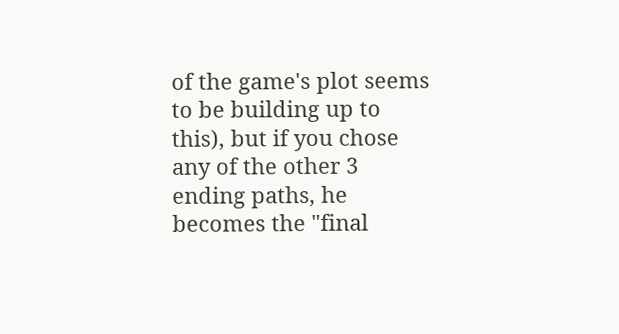of the game's plot seems to be building up to this), but if you chose any of the other 3 ending paths, he becomes the "final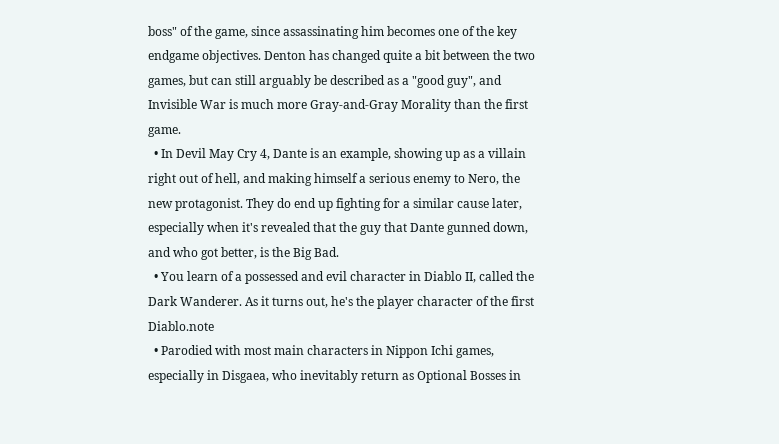boss" of the game, since assassinating him becomes one of the key endgame objectives. Denton has changed quite a bit between the two games, but can still arguably be described as a "good guy", and Invisible War is much more Gray-and-Gray Morality than the first game.
  • In Devil May Cry 4, Dante is an example, showing up as a villain right out of hell, and making himself a serious enemy to Nero, the new protagonist. They do end up fighting for a similar cause later, especially when it's revealed that the guy that Dante gunned down, and who got better, is the Big Bad.
  • You learn of a possessed and evil character in Diablo II, called the Dark Wanderer. As it turns out, he's the player character of the first Diablo.note
  • Parodied with most main characters in Nippon Ichi games, especially in Disgaea, who inevitably return as Optional Bosses in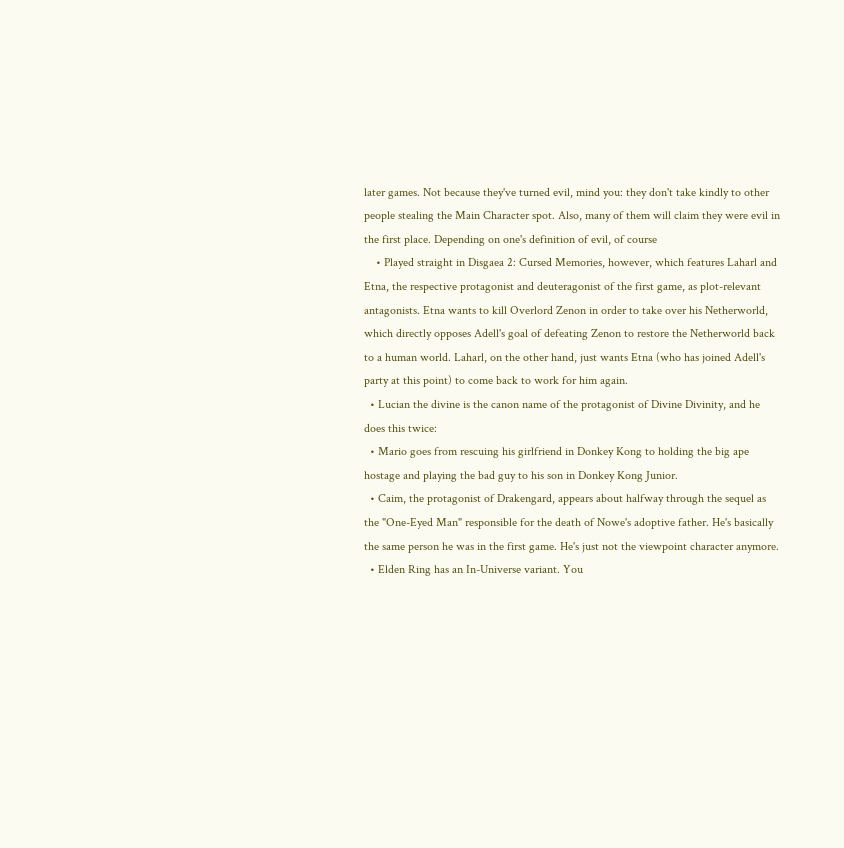later games. Not because they've turned evil, mind you: they don't take kindly to other people stealing the Main Character spot. Also, many of them will claim they were evil in the first place. Depending on one's definition of evil, of course
    • Played straight in Disgaea 2: Cursed Memories, however, which features Laharl and Etna, the respective protagonist and deuteragonist of the first game, as plot-relevant antagonists. Etna wants to kill Overlord Zenon in order to take over his Netherworld, which directly opposes Adell's goal of defeating Zenon to restore the Netherworld back to a human world. Laharl, on the other hand, just wants Etna (who has joined Adell's party at this point) to come back to work for him again.
  • Lucian the divine is the canon name of the protagonist of Divine Divinity, and he does this twice:
  • Mario goes from rescuing his girlfriend in Donkey Kong to holding the big ape hostage and playing the bad guy to his son in Donkey Kong Junior.
  • Caim, the protagonist of Drakengard, appears about halfway through the sequel as the "One-Eyed Man" responsible for the death of Nowe's adoptive father. He's basically the same person he was in the first game. He's just not the viewpoint character anymore.
  • Elden Ring has an In-Universe variant. You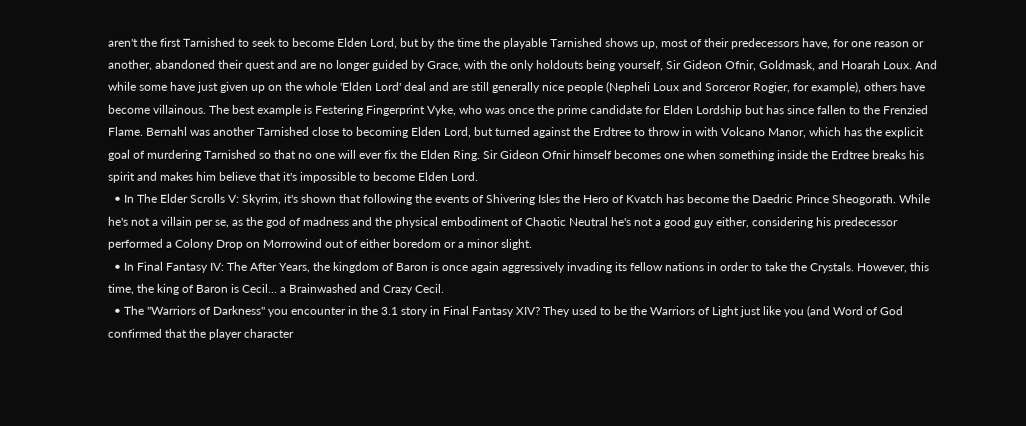aren't the first Tarnished to seek to become Elden Lord, but by the time the playable Tarnished shows up, most of their predecessors have, for one reason or another, abandoned their quest and are no longer guided by Grace, with the only holdouts being yourself, Sir Gideon Ofnir, Goldmask, and Hoarah Loux. And while some have just given up on the whole 'Elden Lord' deal and are still generally nice people (Nepheli Loux and Sorceror Rogier, for example), others have become villainous. The best example is Festering Fingerprint Vyke, who was once the prime candidate for Elden Lordship but has since fallen to the Frenzied Flame. Bernahl was another Tarnished close to becoming Elden Lord, but turned against the Erdtree to throw in with Volcano Manor, which has the explicit goal of murdering Tarnished so that no one will ever fix the Elden Ring. Sir Gideon Ofnir himself becomes one when something inside the Erdtree breaks his spirit and makes him believe that it's impossible to become Elden Lord.
  • In The Elder Scrolls V: Skyrim, it's shown that following the events of Shivering Isles the Hero of Kvatch has become the Daedric Prince Sheogorath. While he's not a villain per se, as the god of madness and the physical embodiment of Chaotic Neutral he's not a good guy either, considering his predecessor performed a Colony Drop on Morrowind out of either boredom or a minor slight.
  • In Final Fantasy IV: The After Years, the kingdom of Baron is once again aggressively invading its fellow nations in order to take the Crystals. However, this time, the king of Baron is Cecil... a Brainwashed and Crazy Cecil.
  • The "Warriors of Darkness" you encounter in the 3.1 story in Final Fantasy XIV? They used to be the Warriors of Light just like you (and Word of God confirmed that the player character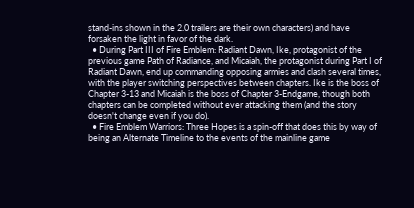stand-ins shown in the 2.0 trailers are their own characters) and have forsaken the light in favor of the dark.
  • During Part III of Fire Emblem: Radiant Dawn, Ike, protagonist of the previous game Path of Radiance, and Micaiah, the protagonist during Part I of Radiant Dawn, end up commanding opposing armies and clash several times, with the player switching perspectives between chapters. Ike is the boss of Chapter 3-13 and Micaiah is the boss of Chapter 3-Endgame, though both chapters can be completed without ever attacking them (and the story doesn't change even if you do).
  • Fire Emblem Warriors: Three Hopes is a spin-off that does this by way of being an Alternate Timeline to the events of the mainline game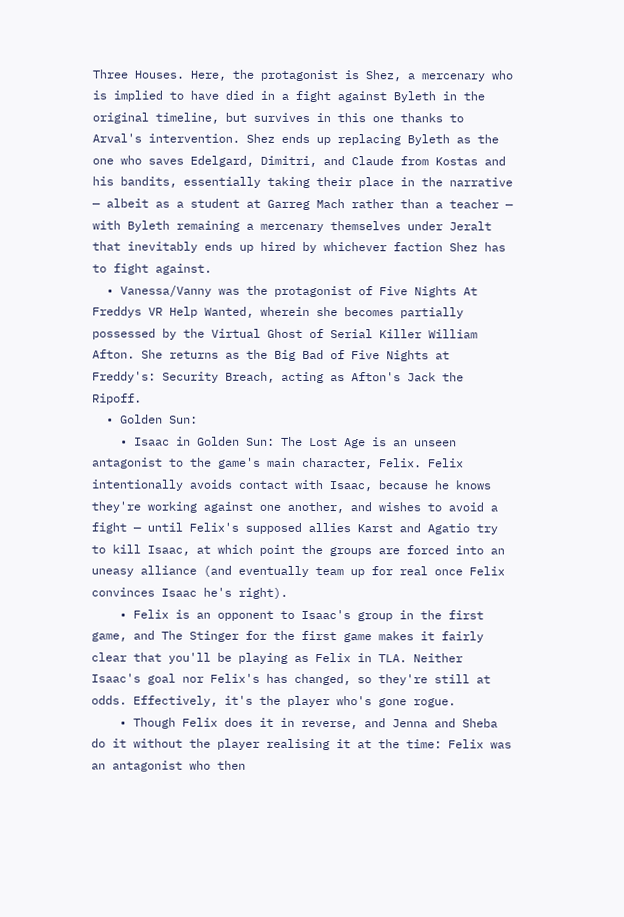Three Houses. Here, the protagonist is Shez, a mercenary who is implied to have died in a fight against Byleth in the original timeline, but survives in this one thanks to Arval's intervention. Shez ends up replacing Byleth as the one who saves Edelgard, Dimitri, and Claude from Kostas and his bandits, essentially taking their place in the narrative — albeit as a student at Garreg Mach rather than a teacher — with Byleth remaining a mercenary themselves under Jeralt that inevitably ends up hired by whichever faction Shez has to fight against.
  • Vanessa/Vanny was the protagonist of Five Nights At Freddys VR Help Wanted, wherein she becomes partially possessed by the Virtual Ghost of Serial Killer William Afton. She returns as the Big Bad of Five Nights at Freddy's: Security Breach, acting as Afton's Jack the Ripoff.
  • Golden Sun:
    • Isaac in Golden Sun: The Lost Age is an unseen antagonist to the game's main character, Felix. Felix intentionally avoids contact with Isaac, because he knows they're working against one another, and wishes to avoid a fight — until Felix's supposed allies Karst and Agatio try to kill Isaac, at which point the groups are forced into an uneasy alliance (and eventually team up for real once Felix convinces Isaac he's right).
    • Felix is an opponent to Isaac's group in the first game, and The Stinger for the first game makes it fairly clear that you'll be playing as Felix in TLA. Neither Isaac's goal nor Felix's has changed, so they're still at odds. Effectively, it's the player who's gone rogue.
    • Though Felix does it in reverse, and Jenna and Sheba do it without the player realising it at the time: Felix was an antagonist who then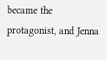became the protagonist, and Jenna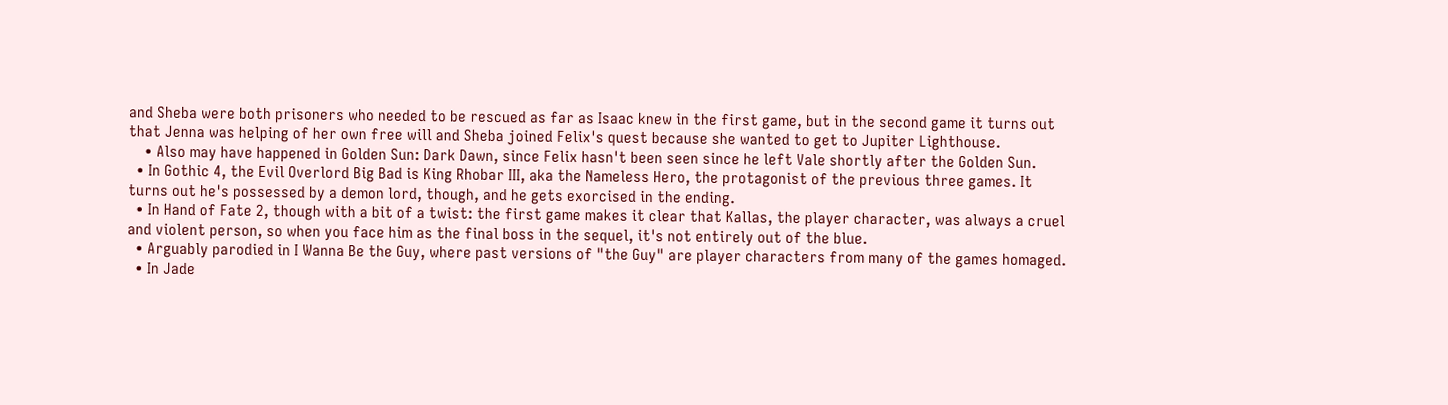and Sheba were both prisoners who needed to be rescued as far as Isaac knew in the first game, but in the second game it turns out that Jenna was helping of her own free will and Sheba joined Felix's quest because she wanted to get to Jupiter Lighthouse.
    • Also may have happened in Golden Sun: Dark Dawn, since Felix hasn't been seen since he left Vale shortly after the Golden Sun.
  • In Gothic 4, the Evil Overlord Big Bad is King Rhobar III, aka the Nameless Hero, the protagonist of the previous three games. It turns out he's possessed by a demon lord, though, and he gets exorcised in the ending.
  • In Hand of Fate 2, though with a bit of a twist: the first game makes it clear that Kallas, the player character, was always a cruel and violent person, so when you face him as the final boss in the sequel, it's not entirely out of the blue.
  • Arguably parodied in I Wanna Be the Guy, where past versions of "the Guy" are player characters from many of the games homaged.
  • In Jade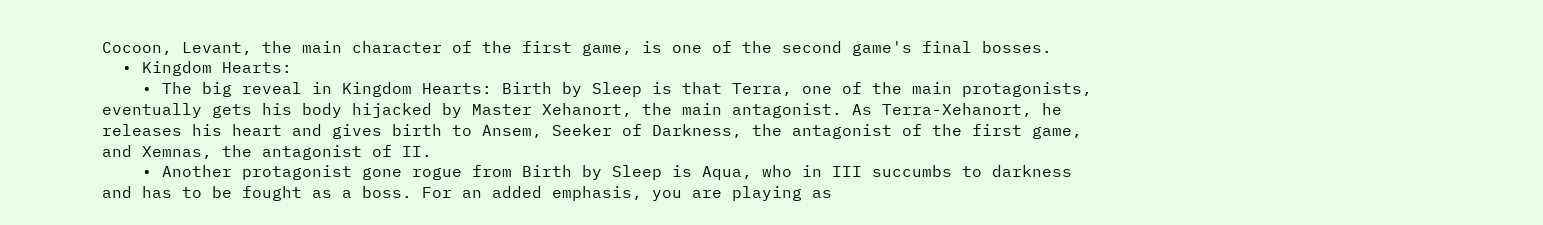Cocoon, Levant, the main character of the first game, is one of the second game's final bosses.
  • Kingdom Hearts:
    • The big reveal in Kingdom Hearts: Birth by Sleep is that Terra, one of the main protagonists, eventually gets his body hijacked by Master Xehanort, the main antagonist. As Terra-Xehanort, he releases his heart and gives birth to Ansem, Seeker of Darkness, the antagonist of the first game, and Xemnas, the antagonist of II.
    • Another protagonist gone rogue from Birth by Sleep is Aqua, who in III succumbs to darkness and has to be fought as a boss. For an added emphasis, you are playing as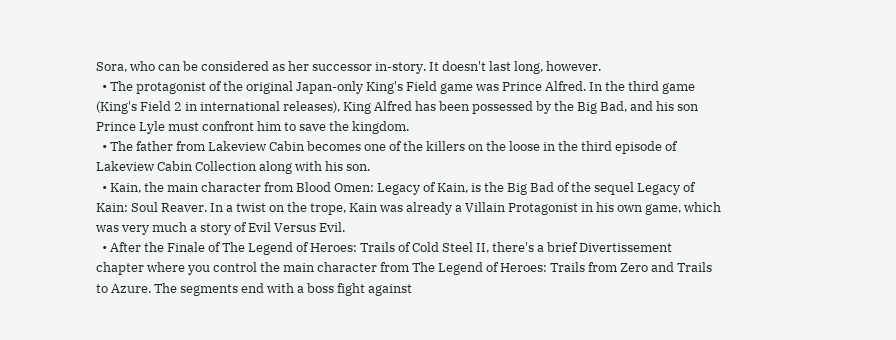Sora, who can be considered as her successor in-story. It doesn't last long, however.
  • The protagonist of the original Japan-only King's Field game was Prince Alfred. In the third game (King's Field 2 in international releases), King Alfred has been possessed by the Big Bad, and his son Prince Lyle must confront him to save the kingdom.
  • The father from Lakeview Cabin becomes one of the killers on the loose in the third episode of Lakeview Cabin Collection along with his son.
  • Kain, the main character from Blood Omen: Legacy of Kain, is the Big Bad of the sequel Legacy of Kain: Soul Reaver. In a twist on the trope, Kain was already a Villain Protagonist in his own game, which was very much a story of Evil Versus Evil.
  • After the Finale of The Legend of Heroes: Trails of Cold Steel II, there's a brief Divertissement chapter where you control the main character from The Legend of Heroes: Trails from Zero and Trails to Azure. The segments end with a boss fight against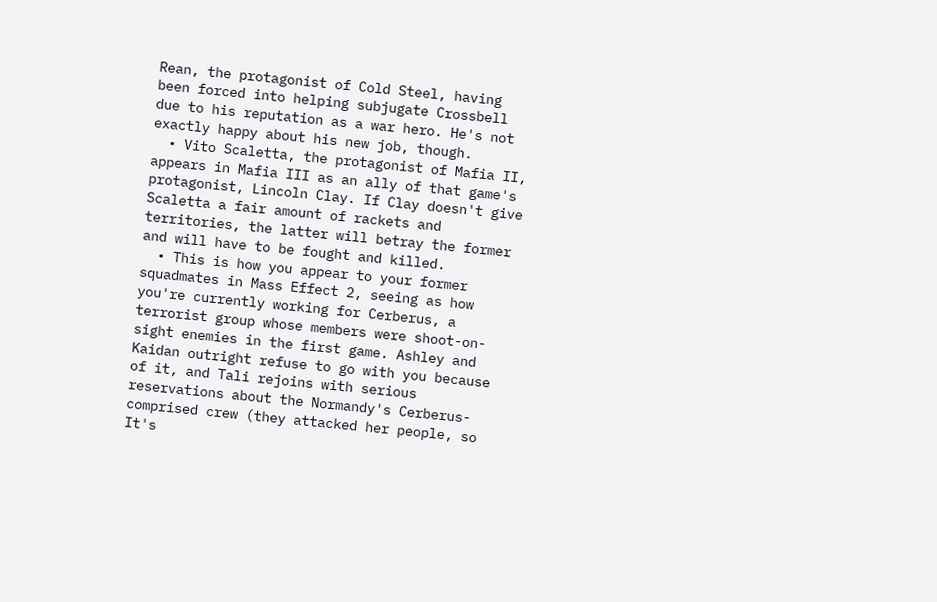Rean, the protagonist of Cold Steel, having been forced into helping subjugate Crossbell due to his reputation as a war hero. He's not exactly happy about his new job, though.
  • Vito Scaletta, the protagonist of Mafia II, appears in Mafia III as an ally of that game's protagonist, Lincoln Clay. If Clay doesn't give Scaletta a fair amount of rackets and territories, the latter will betray the former and will have to be fought and killed.
  • This is how you appear to your former squadmates in Mass Effect 2, seeing as how you're currently working for Cerberus, a terrorist group whose members were shoot-on-sight enemies in the first game. Ashley and Kaidan outright refuse to go with you because of it, and Tali rejoins with serious reservations about the Normandy's Cerberus-comprised crew (they attacked her people, so It's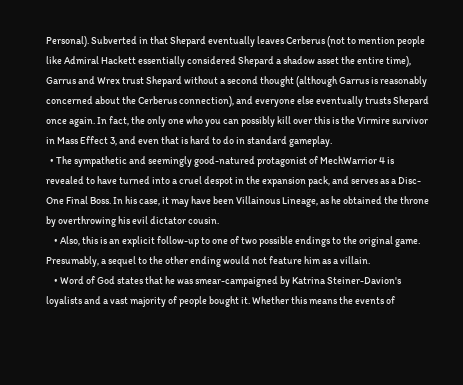Personal). Subverted in that Shepard eventually leaves Cerberus (not to mention people like Admiral Hackett essentially considered Shepard a shadow asset the entire time), Garrus and Wrex trust Shepard without a second thought (although Garrus is reasonably concerned about the Cerberus connection), and everyone else eventually trusts Shepard once again. In fact, the only one who you can possibly kill over this is the Virmire survivor in Mass Effect 3, and even that is hard to do in standard gameplay.
  • The sympathetic and seemingly good-natured protagonist of MechWarrior 4 is revealed to have turned into a cruel despot in the expansion pack, and serves as a Disc-One Final Boss. In his case, it may have been Villainous Lineage, as he obtained the throne by overthrowing his evil dictator cousin.
    • Also, this is an explicit follow-up to one of two possible endings to the original game. Presumably, a sequel to the other ending would not feature him as a villain.
    • Word of God states that he was smear-campaigned by Katrina Steiner-Davion's loyalists and a vast majority of people bought it. Whether this means the events of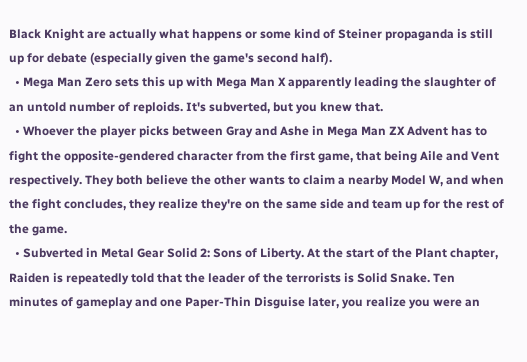Black Knight are actually what happens or some kind of Steiner propaganda is still up for debate (especially given the game's second half).
  • Mega Man Zero sets this up with Mega Man X apparently leading the slaughter of an untold number of reploids. It's subverted, but you knew that.
  • Whoever the player picks between Gray and Ashe in Mega Man ZX Advent has to fight the opposite-gendered character from the first game, that being Aile and Vent respectively. They both believe the other wants to claim a nearby Model W, and when the fight concludes, they realize they're on the same side and team up for the rest of the game.
  • Subverted in Metal Gear Solid 2: Sons of Liberty. At the start of the Plant chapter, Raiden is repeatedly told that the leader of the terrorists is Solid Snake. Ten minutes of gameplay and one Paper-Thin Disguise later, you realize you were an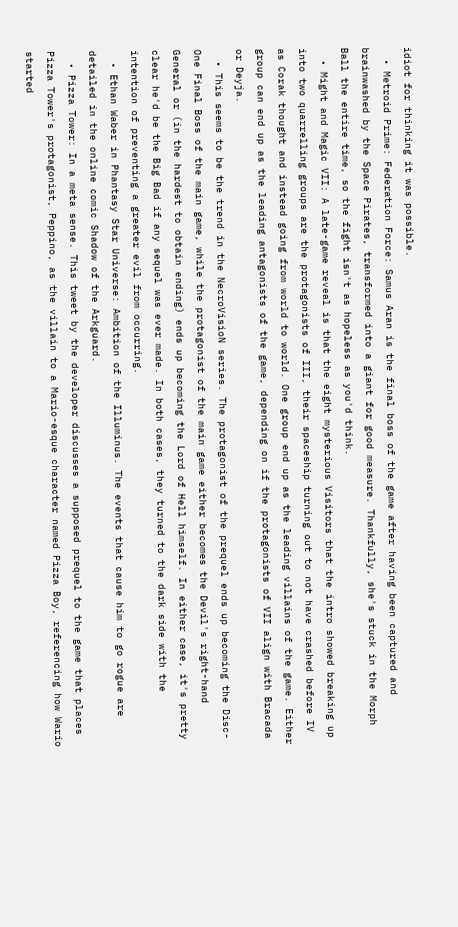idiot for thinking it was possible.
  • Metroid Prime: Federation Force: Samus Aran is the final boss of the game after having been captured and brainwashed by the Space Pirates, transformed into a giant for good measure. Thankfully, she's stuck in the Morph Ball the entire time, so the fight isn't as hopeless as you'd think.
  • Might and Magic VII: A late-game reveal is that the eight mysterious Visitors that the intro showed breaking up into two quarrelling groups are the protagonists of III, their spaceship turning out to not have crashed before IV as Corak thought and instead going from world to world. One group end up as the leading villains of the game. Either group can end up as the leading antagonists of the game, depending on if the protagonists of VII align with Bracada or Deyja.
  • This seems to be the trend in the NecroVisioN series. The protagonist of the prequel ends up becoming the Disc-One Final Boss of the main game, while the protagonist of the main game either becomes the Devil's right-hand General or (in the hardest to obtain ending) ends up becoming the Lord of Hell himself. In either case, it's pretty clear he'd be the Big Bad if any sequel was ever made. In both cases, they turned to the dark side with the intention of preventing a greater evil from occurring.
  • Ethan Waber in Phantasy Star Universe: Ambition of the Illuminus. The events that cause him to go rogue are detailed in the online comic Shadow of the Arkguard.
  • Pizza Tower: In a meta sense. This tweet by the developer discusses a supposed prequel to the game that places Pizza Tower's protagonist, Peppino, as the villain to a Mario-esque character named Pizza Boy, referencing how Wario started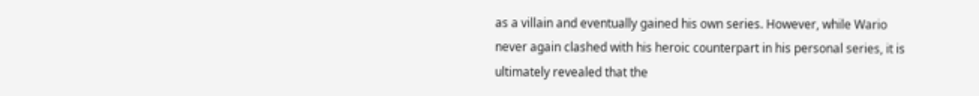as a villain and eventually gained his own series. However, while Wario never again clashed with his heroic counterpart in his personal series, it is ultimately revealed that the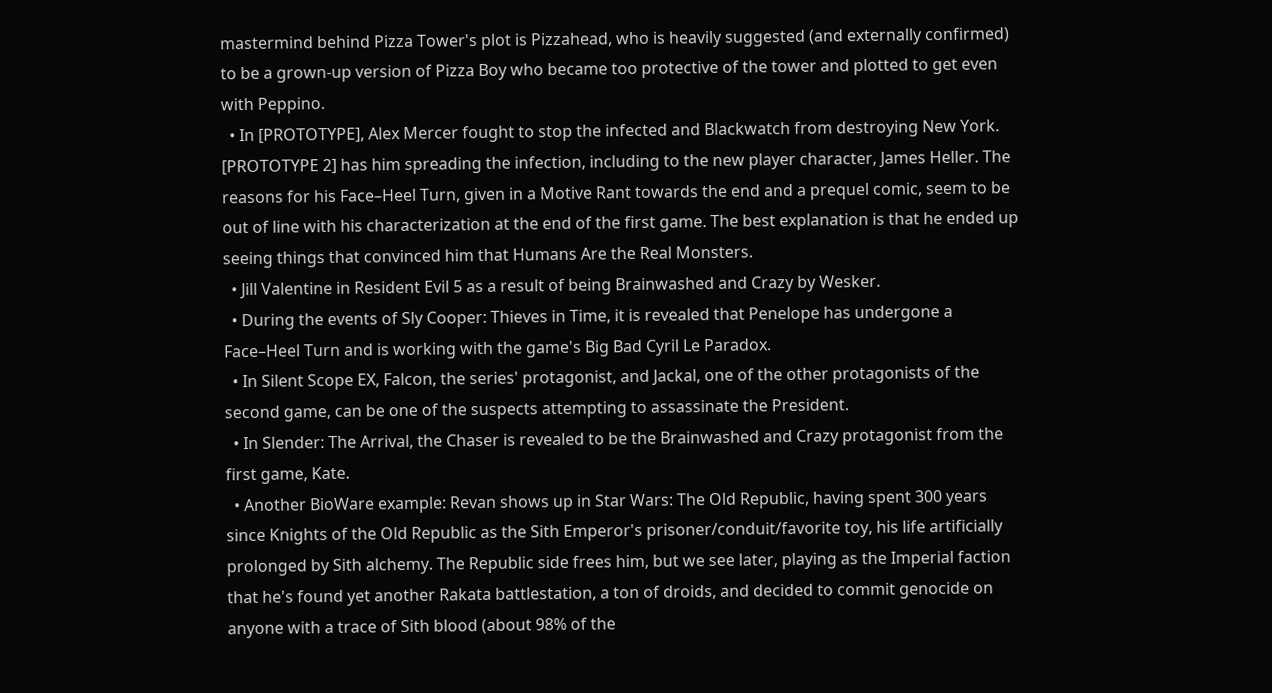mastermind behind Pizza Tower's plot is Pizzahead, who is heavily suggested (and externally confirmed) to be a grown-up version of Pizza Boy who became too protective of the tower and plotted to get even with Peppino.
  • In [PROTOTYPE], Alex Mercer fought to stop the infected and Blackwatch from destroying New York. [PROTOTYPE 2] has him spreading the infection, including to the new player character, James Heller. The reasons for his Face–Heel Turn, given in a Motive Rant towards the end and a prequel comic, seem to be out of line with his characterization at the end of the first game. The best explanation is that he ended up seeing things that convinced him that Humans Are the Real Monsters.
  • Jill Valentine in Resident Evil 5 as a result of being Brainwashed and Crazy by Wesker.
  • During the events of Sly Cooper: Thieves in Time, it is revealed that Penelope has undergone a Face–Heel Turn and is working with the game's Big Bad Cyril Le Paradox.
  • In Silent Scope EX, Falcon, the series' protagonist, and Jackal, one of the other protagonists of the second game, can be one of the suspects attempting to assassinate the President.
  • In Slender: The Arrival, the Chaser is revealed to be the Brainwashed and Crazy protagonist from the first game, Kate.
  • Another BioWare example: Revan shows up in Star Wars: The Old Republic, having spent 300 years since Knights of the Old Republic as the Sith Emperor's prisoner/conduit/favorite toy, his life artificially prolonged by Sith alchemy. The Republic side frees him, but we see later, playing as the Imperial faction that he's found yet another Rakata battlestation, a ton of droids, and decided to commit genocide on anyone with a trace of Sith blood (about 98% of the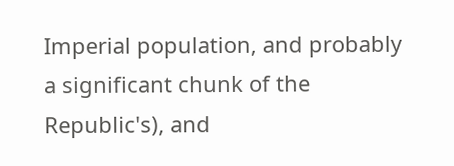Imperial population, and probably a significant chunk of the Republic's), and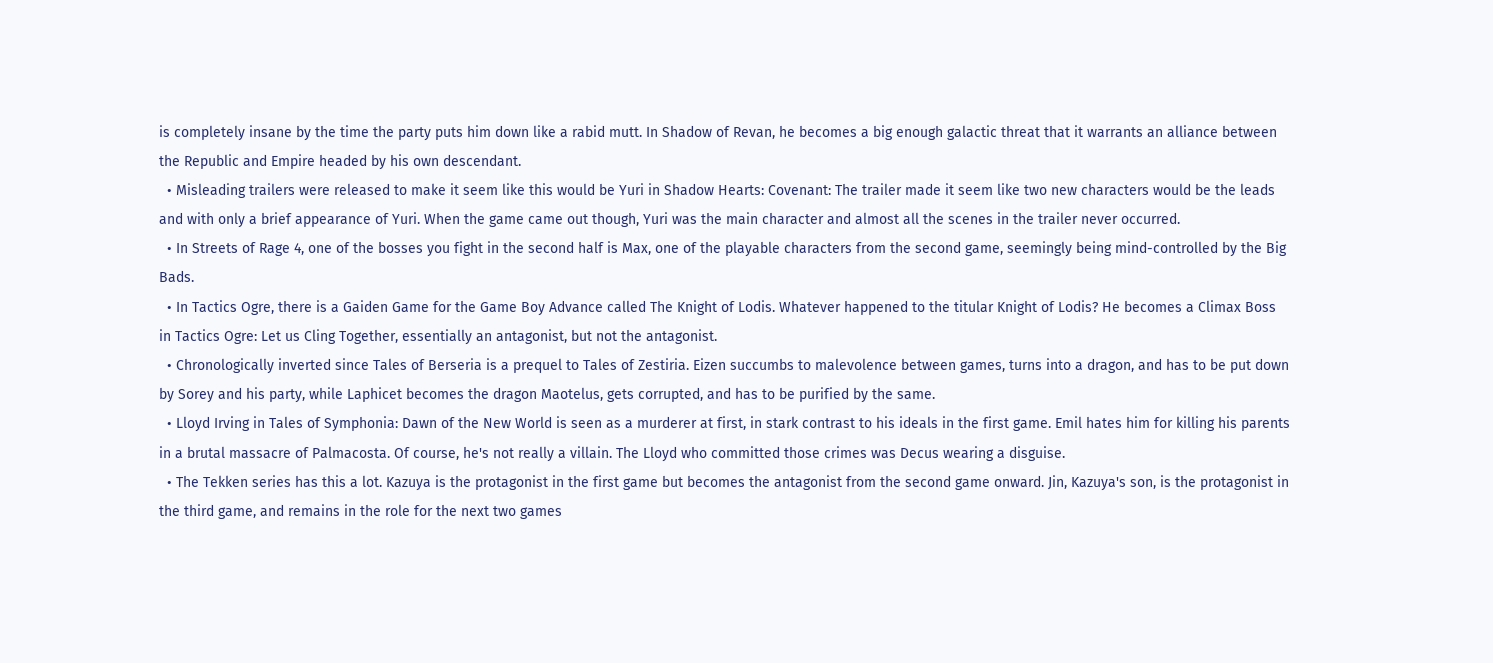is completely insane by the time the party puts him down like a rabid mutt. In Shadow of Revan, he becomes a big enough galactic threat that it warrants an alliance between the Republic and Empire headed by his own descendant.
  • Misleading trailers were released to make it seem like this would be Yuri in Shadow Hearts: Covenant: The trailer made it seem like two new characters would be the leads and with only a brief appearance of Yuri. When the game came out though, Yuri was the main character and almost all the scenes in the trailer never occurred.
  • In Streets of Rage 4, one of the bosses you fight in the second half is Max, one of the playable characters from the second game, seemingly being mind-controlled by the Big Bads.
  • In Tactics Ogre, there is a Gaiden Game for the Game Boy Advance called The Knight of Lodis. Whatever happened to the titular Knight of Lodis? He becomes a Climax Boss in Tactics Ogre: Let us Cling Together, essentially an antagonist, but not the antagonist.
  • Chronologically inverted since Tales of Berseria is a prequel to Tales of Zestiria. Eizen succumbs to malevolence between games, turns into a dragon, and has to be put down by Sorey and his party, while Laphicet becomes the dragon Maotelus, gets corrupted, and has to be purified by the same.
  • Lloyd Irving in Tales of Symphonia: Dawn of the New World is seen as a murderer at first, in stark contrast to his ideals in the first game. Emil hates him for killing his parents in a brutal massacre of Palmacosta. Of course, he's not really a villain. The Lloyd who committed those crimes was Decus wearing a disguise.
  • The Tekken series has this a lot. Kazuya is the protagonist in the first game but becomes the antagonist from the second game onward. Jin, Kazuya's son, is the protagonist in the third game, and remains in the role for the next two games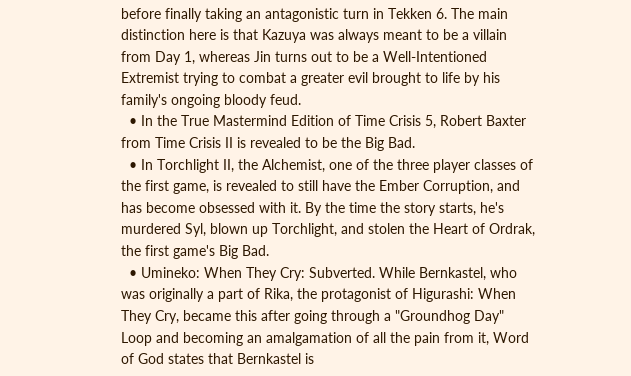before finally taking an antagonistic turn in Tekken 6. The main distinction here is that Kazuya was always meant to be a villain from Day 1, whereas Jin turns out to be a Well-Intentioned Extremist trying to combat a greater evil brought to life by his family's ongoing bloody feud.
  • In the True Mastermind Edition of Time Crisis 5, Robert Baxter from Time Crisis II is revealed to be the Big Bad.
  • In Torchlight II, the Alchemist, one of the three player classes of the first game, is revealed to still have the Ember Corruption, and has become obsessed with it. By the time the story starts, he's murdered Syl, blown up Torchlight, and stolen the Heart of Ordrak, the first game's Big Bad.
  • Umineko: When They Cry: Subverted. While Bernkastel, who was originally a part of Rika, the protagonist of Higurashi: When They Cry, became this after going through a "Groundhog Day" Loop and becoming an amalgamation of all the pain from it, Word of God states that Bernkastel is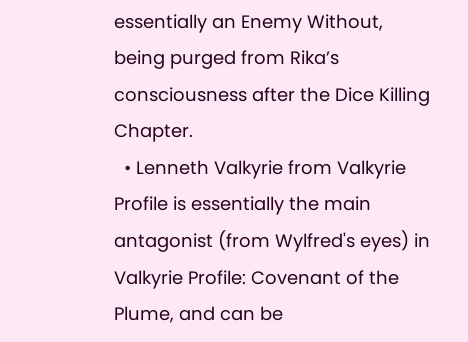essentially an Enemy Without, being purged from Rika’s consciousness after the Dice Killing Chapter.
  • Lenneth Valkyrie from Valkyrie Profile is essentially the main antagonist (from Wylfred's eyes) in Valkyrie Profile: Covenant of the Plume, and can be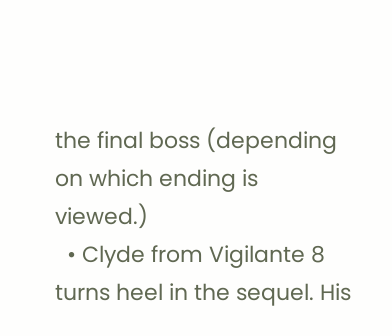the final boss (depending on which ending is viewed.)
  • Clyde from Vigilante 8 turns heel in the sequel. His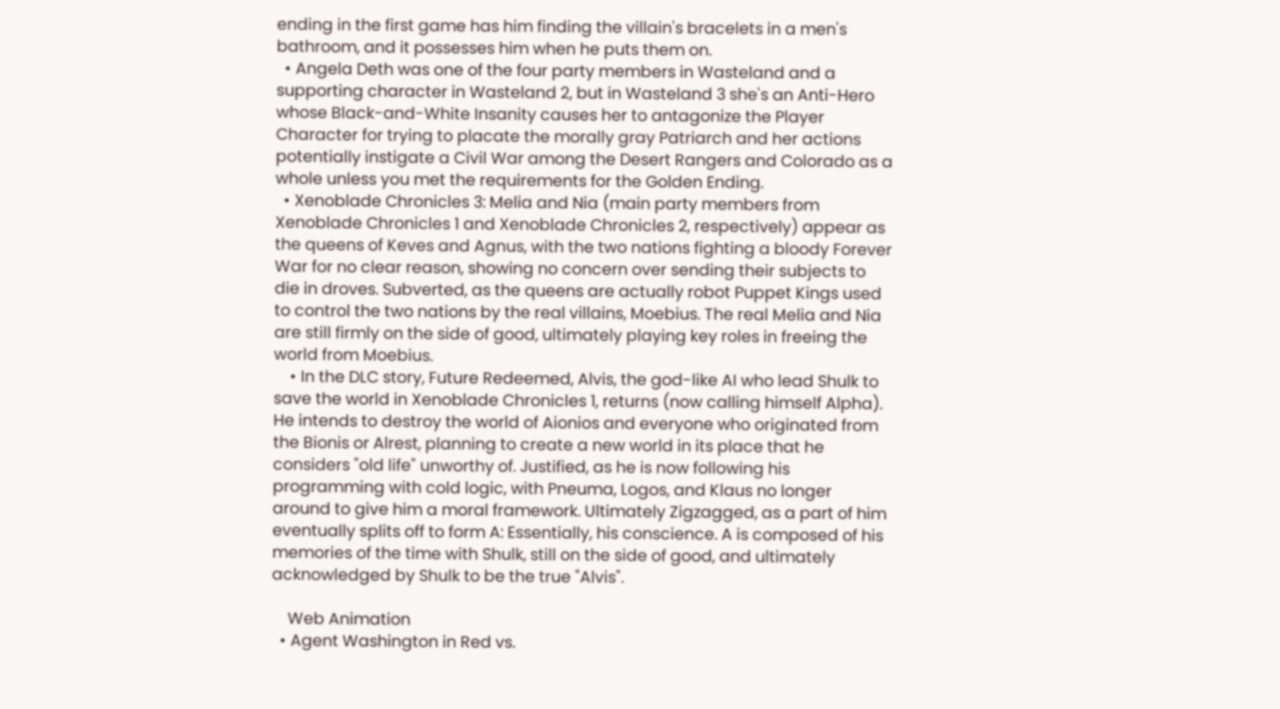ending in the first game has him finding the villain's bracelets in a men's bathroom, and it possesses him when he puts them on.
  • Angela Deth was one of the four party members in Wasteland and a supporting character in Wasteland 2, but in Wasteland 3 she's an Anti-Hero whose Black-and-White Insanity causes her to antagonize the Player Character for trying to placate the morally gray Patriarch and her actions potentially instigate a Civil War among the Desert Rangers and Colorado as a whole unless you met the requirements for the Golden Ending.
  • Xenoblade Chronicles 3: Melia and Nia (main party members from Xenoblade Chronicles 1 and Xenoblade Chronicles 2, respectively) appear as the queens of Keves and Agnus, with the two nations fighting a bloody Forever War for no clear reason, showing no concern over sending their subjects to die in droves. Subverted, as the queens are actually robot Puppet Kings used to control the two nations by the real villains, Moebius. The real Melia and Nia are still firmly on the side of good, ultimately playing key roles in freeing the world from Moebius.
    • In the DLC story, Future Redeemed, Alvis, the god-like AI who lead Shulk to save the world in Xenoblade Chronicles 1, returns (now calling himself Alpha). He intends to destroy the world of Aionios and everyone who originated from the Bionis or Alrest, planning to create a new world in its place that he considers "old life" unworthy of. Justified, as he is now following his programming with cold logic, with Pneuma, Logos, and Klaus no longer around to give him a moral framework. Ultimately Zigzagged, as a part of him eventually splits off to form A: Essentially, his conscience. A is composed of his memories of the time with Shulk, still on the side of good, and ultimately acknowledged by Shulk to be the true "Alvis".

    Web Animation
  • Agent Washington in Red vs.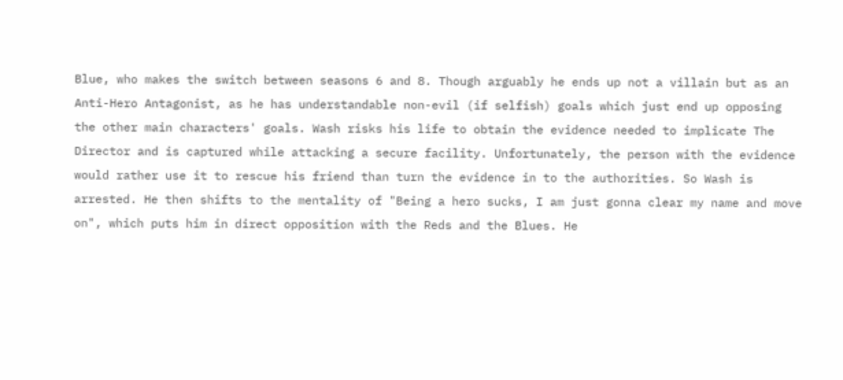Blue, who makes the switch between seasons 6 and 8. Though arguably he ends up not a villain but as an Anti-Hero Antagonist, as he has understandable non-evil (if selfish) goals which just end up opposing the other main characters' goals. Wash risks his life to obtain the evidence needed to implicate The Director and is captured while attacking a secure facility. Unfortunately, the person with the evidence would rather use it to rescue his friend than turn the evidence in to the authorities. So Wash is arrested. He then shifts to the mentality of "Being a hero sucks, I am just gonna clear my name and move on", which puts him in direct opposition with the Reds and the Blues. He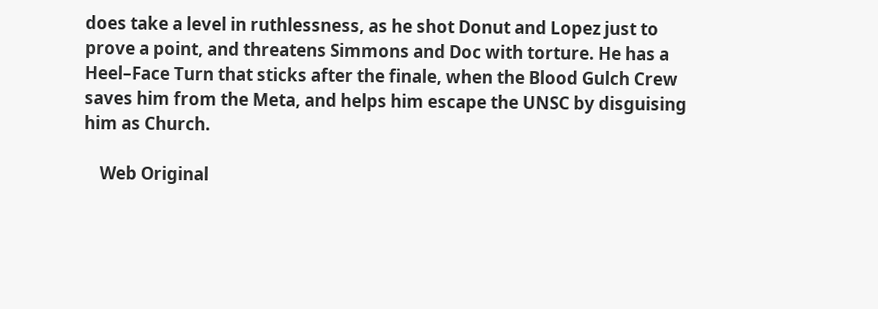does take a level in ruthlessness, as he shot Donut and Lopez just to prove a point, and threatens Simmons and Doc with torture. He has a Heel–Face Turn that sticks after the finale, when the Blood Gulch Crew saves him from the Meta, and helps him escape the UNSC by disguising him as Church.

    Web Original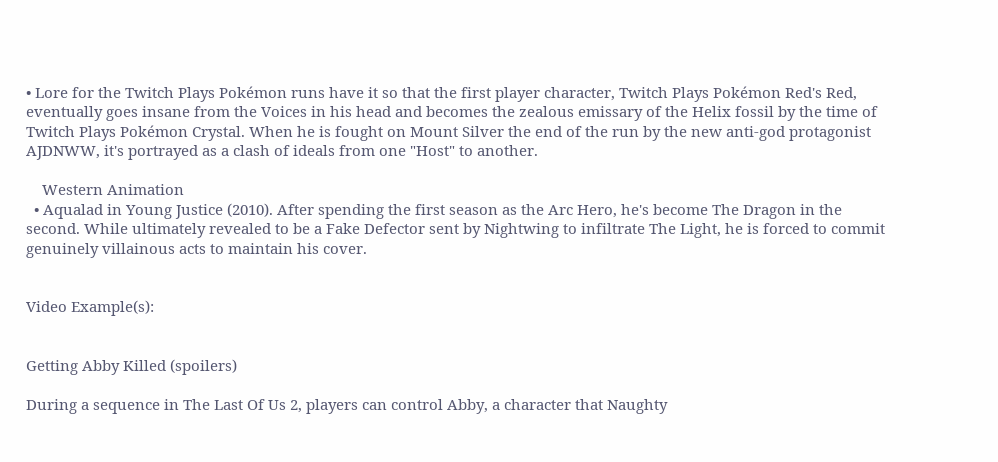• Lore for the Twitch Plays Pokémon runs have it so that the first player character, Twitch Plays Pokémon Red's Red, eventually goes insane from the Voices in his head and becomes the zealous emissary of the Helix fossil by the time of Twitch Plays Pokémon Crystal. When he is fought on Mount Silver the end of the run by the new anti-god protagonist AJDNWW, it's portrayed as a clash of ideals from one "Host" to another.

    Western Animation
  • Aqualad in Young Justice (2010). After spending the first season as the Arc Hero, he's become The Dragon in the second. While ultimately revealed to be a Fake Defector sent by Nightwing to infiltrate The Light, he is forced to commit genuinely villainous acts to maintain his cover.


Video Example(s):


Getting Abby Killed (spoilers)

During a sequence in The Last Of Us 2, players can control Abby, a character that Naughty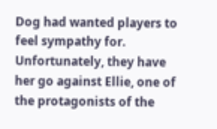Dog had wanted players to feel sympathy for. Unfortunately, they have her go against Ellie, one of the protagonists of the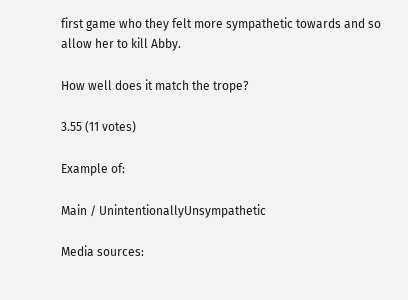first game who they felt more sympathetic towards and so allow her to kill Abby.

How well does it match the trope?

3.55 (11 votes)

Example of:

Main / UnintentionallyUnsympathetic

Media sources: